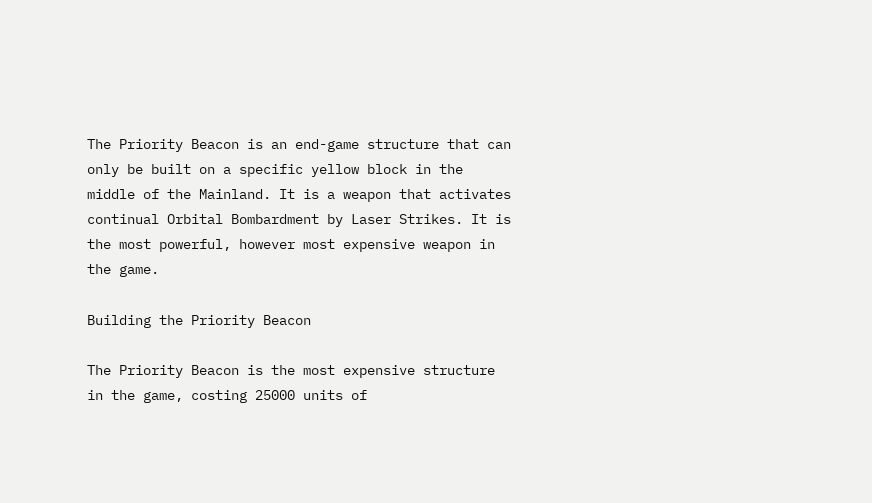The Priority Beacon is an end-game structure that can only be built on a specific yellow block in the middle of the Mainland. It is a weapon that activates continual Orbital Bombardment by Laser Strikes. It is the most powerful, however most expensive weapon in the game.

Building the Priority Beacon

The Priority Beacon is the most expensive structure in the game, costing 25000 units of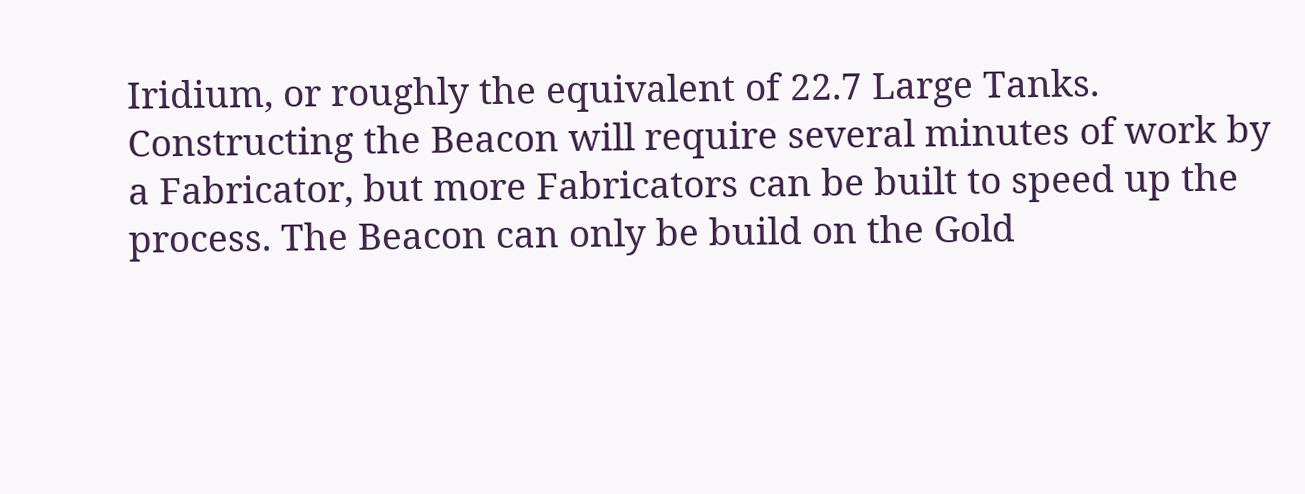Iridium, or roughly the equivalent of 22.7 Large Tanks. Constructing the Beacon will require several minutes of work by a Fabricator, but more Fabricators can be built to speed up the process. The Beacon can only be build on the Gold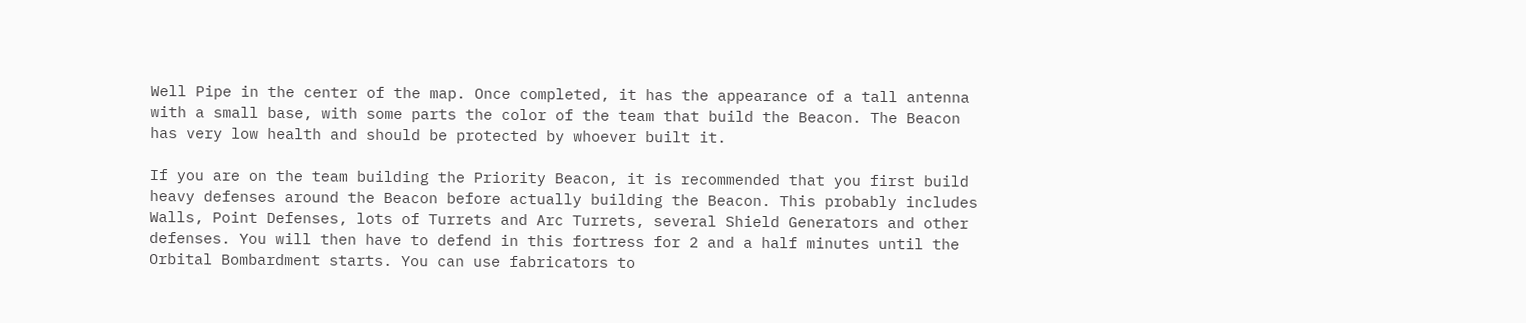Well Pipe in the center of the map. Once completed, it has the appearance of a tall antenna with a small base, with some parts the color of the team that build the Beacon. The Beacon has very low health and should be protected by whoever built it.

If you are on the team building the Priority Beacon, it is recommended that you first build heavy defenses around the Beacon before actually building the Beacon. This probably includes Walls, Point Defenses, lots of Turrets and Arc Turrets, several Shield Generators and other defenses. You will then have to defend in this fortress for 2 and a half minutes until the Orbital Bombardment starts. You can use fabricators to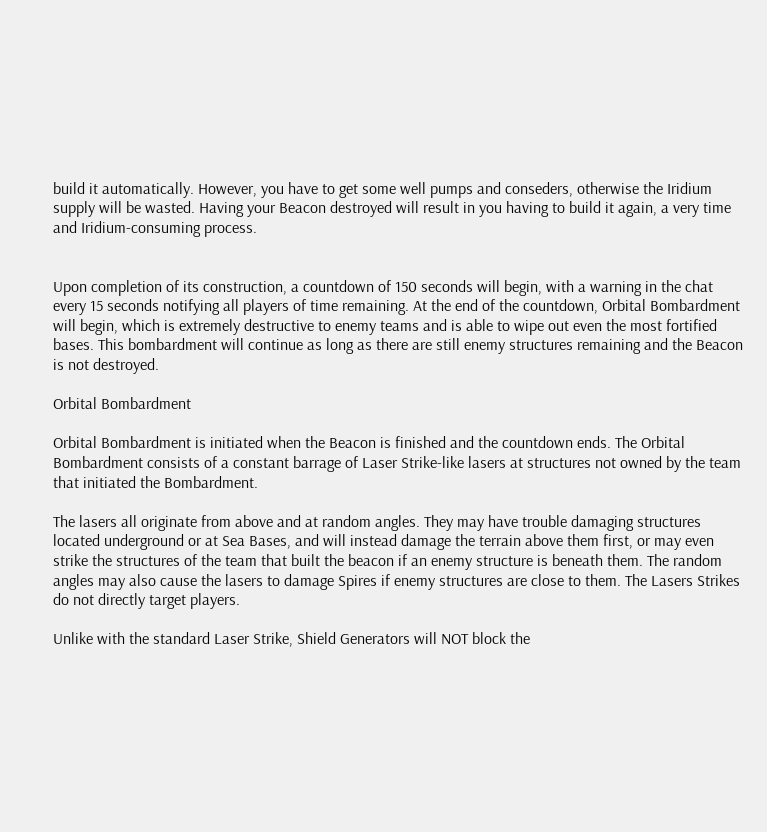build it automatically. However, you have to get some well pumps and conseders, otherwise the Iridium supply will be wasted. Having your Beacon destroyed will result in you having to build it again, a very time and Iridium-consuming process.


Upon completion of its construction, a countdown of 150 seconds will begin, with a warning in the chat every 15 seconds notifying all players of time remaining. At the end of the countdown, Orbital Bombardment will begin, which is extremely destructive to enemy teams and is able to wipe out even the most fortified bases. This bombardment will continue as long as there are still enemy structures remaining and the Beacon is not destroyed.

Orbital Bombardment

Orbital Bombardment is initiated when the Beacon is finished and the countdown ends. The Orbital Bombardment consists of a constant barrage of Laser Strike-like lasers at structures not owned by the team that initiated the Bombardment.

The lasers all originate from above and at random angles. They may have trouble damaging structures located underground or at Sea Bases, and will instead damage the terrain above them first, or may even strike the structures of the team that built the beacon if an enemy structure is beneath them. The random angles may also cause the lasers to damage Spires if enemy structures are close to them. The Lasers Strikes do not directly target players.

Unlike with the standard Laser Strike, Shield Generators will NOT block the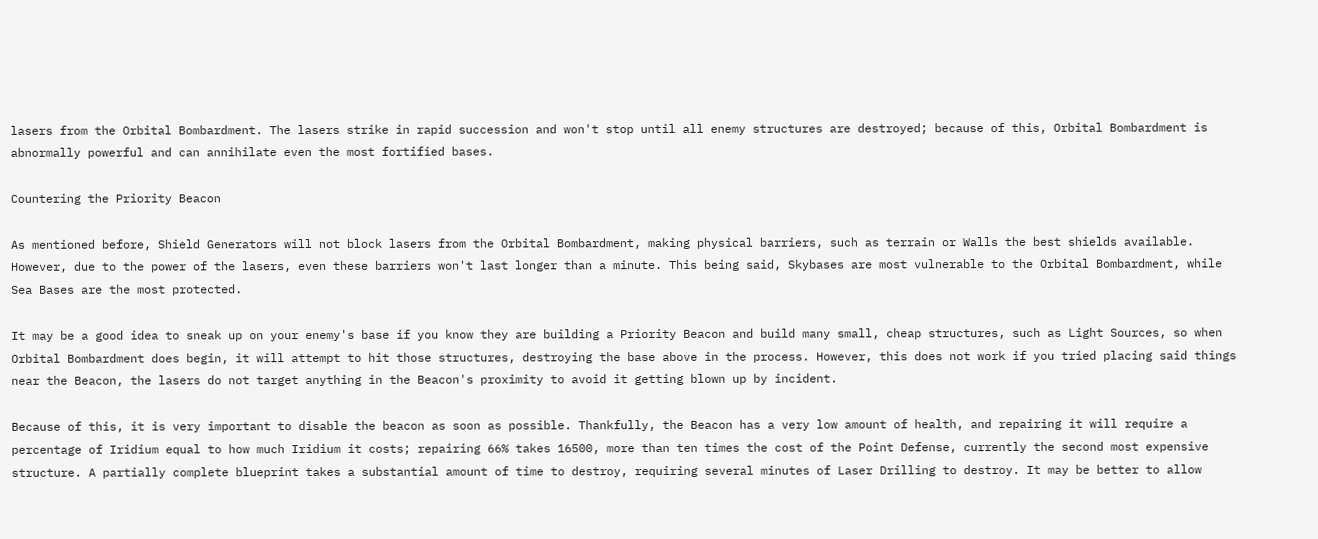lasers from the Orbital Bombardment. The lasers strike in rapid succession and won't stop until all enemy structures are destroyed; because of this, Orbital Bombardment is abnormally powerful and can annihilate even the most fortified bases.

Countering the Priority Beacon

As mentioned before, Shield Generators will not block lasers from the Orbital Bombardment, making physical barriers, such as terrain or Walls the best shields available. However, due to the power of the lasers, even these barriers won't last longer than a minute. This being said, Skybases are most vulnerable to the Orbital Bombardment, while Sea Bases are the most protected.

It may be a good idea to sneak up on your enemy's base if you know they are building a Priority Beacon and build many small, cheap structures, such as Light Sources, so when Orbital Bombardment does begin, it will attempt to hit those structures, destroying the base above in the process. However, this does not work if you tried placing said things near the Beacon, the lasers do not target anything in the Beacon's proximity to avoid it getting blown up by incident.

Because of this, it is very important to disable the beacon as soon as possible. Thankfully, the Beacon has a very low amount of health, and repairing it will require a percentage of Iridium equal to how much Iridium it costs; repairing 66% takes 16500, more than ten times the cost of the Point Defense, currently the second most expensive structure. A partially complete blueprint takes a substantial amount of time to destroy, requiring several minutes of Laser Drilling to destroy. It may be better to allow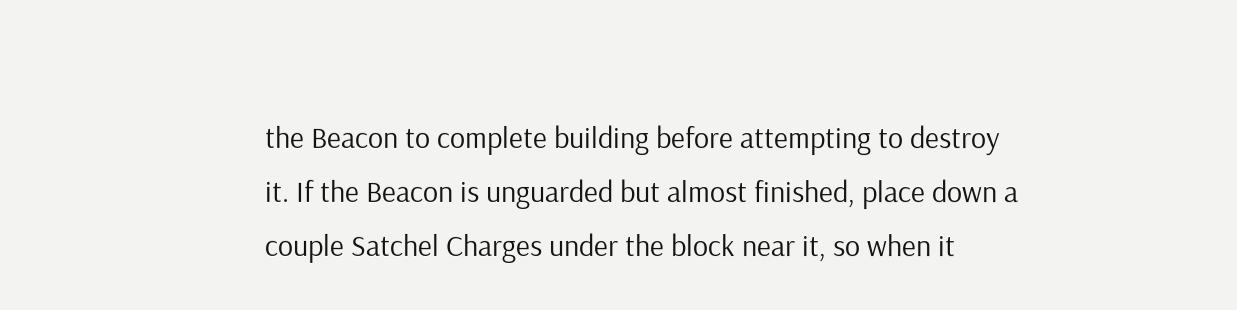the Beacon to complete building before attempting to destroy it. If the Beacon is unguarded but almost finished, place down a couple Satchel Charges under the block near it, so when it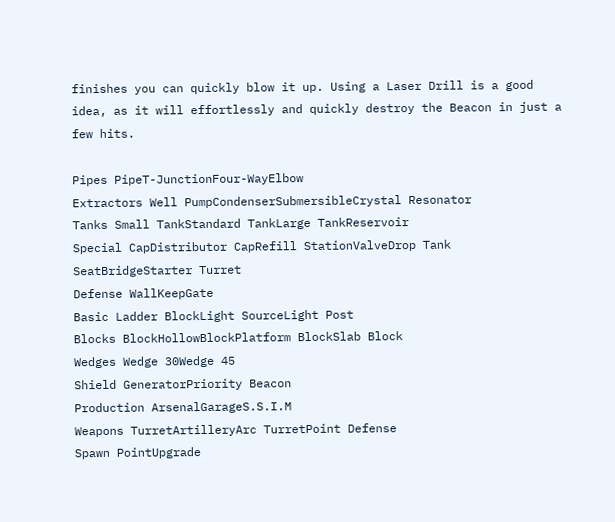finishes you can quickly blow it up. Using a Laser Drill is a good idea, as it will effortlessly and quickly destroy the Beacon in just a few hits.

Pipes PipeT-JunctionFour-WayElbow
Extractors Well PumpCondenserSubmersibleCrystal Resonator
Tanks Small TankStandard TankLarge TankReservoir
Special CapDistributor CapRefill StationValveDrop Tank
SeatBridgeStarter Turret
Defense WallKeepGate
Basic Ladder BlockLight SourceLight Post
Blocks BlockHollowBlockPlatform BlockSlab Block
Wedges Wedge 30Wedge 45
Shield GeneratorPriority Beacon
Production ArsenalGarageS.S.I.M
Weapons TurretArtilleryArc TurretPoint Defense
Spawn PointUpgrade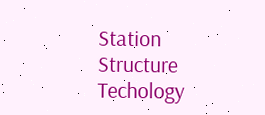Station
Structure Techology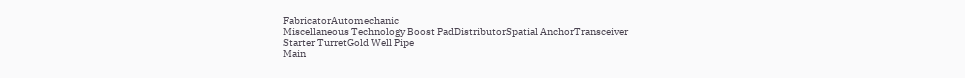FabricatorAutomechanic
Miscellaneous Technology Boost PadDistributorSpatial AnchorTransceiver
Starter TurretGold Well Pipe
Main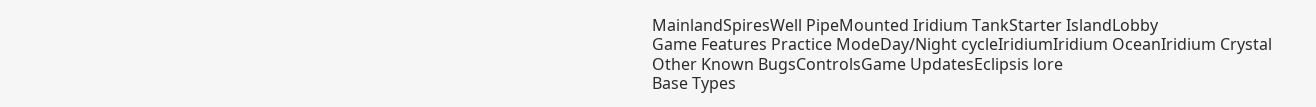MainlandSpiresWell PipeMounted Iridium TankStarter IslandLobby
Game Features Practice ModeDay/Night cycleIridiumIridium OceanIridium Crystal
Other Known BugsControlsGame UpdatesEclipsis lore
Base Types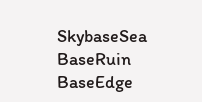SkybaseSea BaseRuin BaseEdge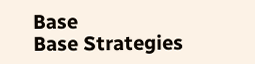Base
Base Strategies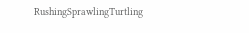RushingSprawlingTurtling